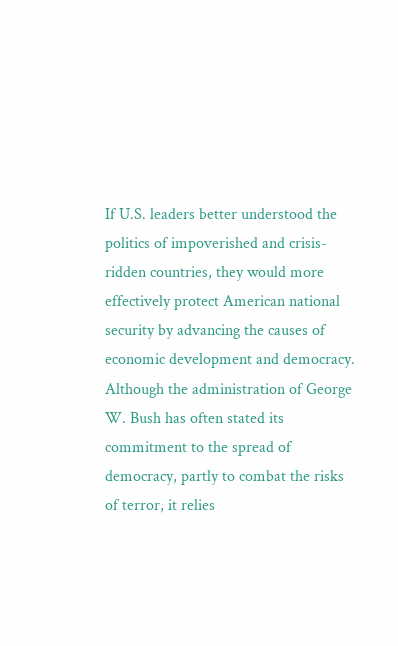If U.S. leaders better understood the politics of impoverished and crisis-ridden countries, they would more effectively protect American national security by advancing the causes of economic development and democracy. Although the administration of George W. Bush has often stated its commitment to the spread of democracy, partly to combat the risks of terror, it relies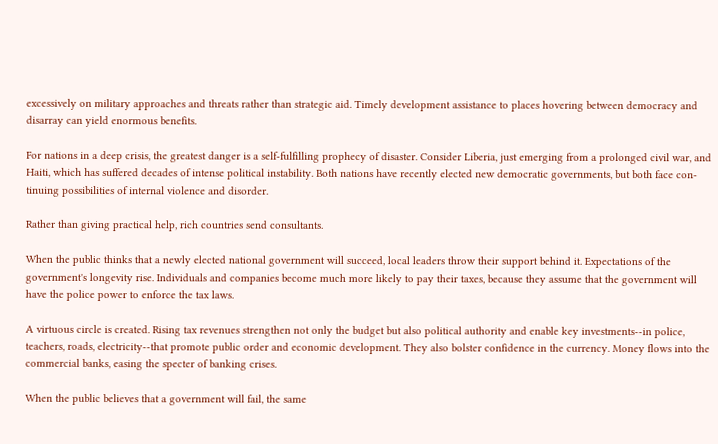excessively on military approaches and threats rather than strategic aid. Timely development assistance to places hovering between democracy and disarray can yield enormous benefits.

For nations in a deep crisis, the greatest danger is a self-fulfilling prophecy of disaster. Consider Liberia, just emerging from a prolonged civil war, and Haiti, which has suffered decades of intense political instability. Both nations have recently elected new democratic governments, but both face con-tinuing possibilities of internal violence and disorder.

Rather than giving practical help, rich countries send consultants.

When the public thinks that a newly elected national government will succeed, local leaders throw their support behind it. Expectations of the government's longevity rise. Individuals and companies become much more likely to pay their taxes, because they assume that the government will have the police power to enforce the tax laws.

A virtuous circle is created. Rising tax revenues strengthen not only the budget but also political authority and enable key investments--in police, teachers, roads, electricity--that promote public order and economic development. They also bolster confidence in the currency. Money flows into the commercial banks, easing the specter of banking crises.

When the public believes that a government will fail, the same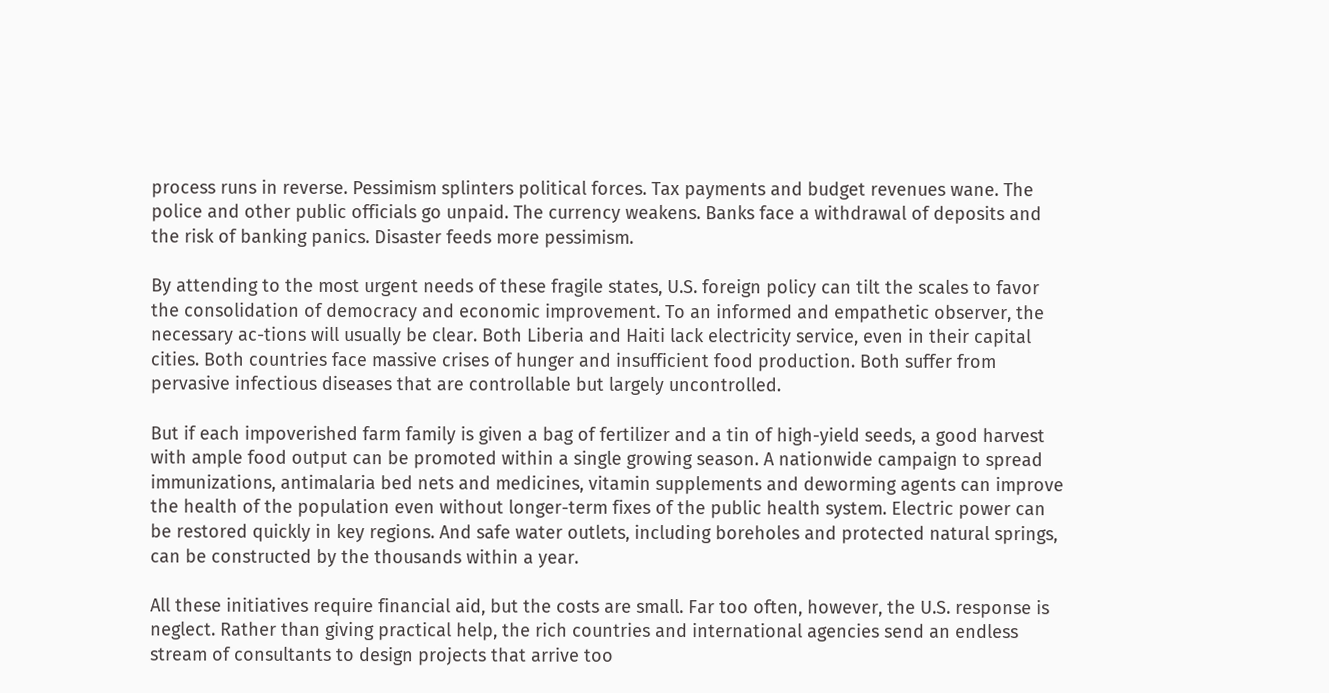process runs in reverse. Pessimism splinters political forces. Tax payments and budget revenues wane. The police and other public officials go unpaid. The currency weakens. Banks face a withdrawal of deposits and the risk of banking panics. Disaster feeds more pessimism.

By attending to the most urgent needs of these fragile states, U.S. foreign policy can tilt the scales to favor the consolidation of democracy and economic improvement. To an informed and empathetic observer, the necessary ac-tions will usually be clear. Both Liberia and Haiti lack electricity service, even in their capital cities. Both countries face massive crises of hunger and insufficient food production. Both suffer from pervasive infectious diseases that are controllable but largely uncontrolled.

But if each impoverished farm family is given a bag of fertilizer and a tin of high-yield seeds, a good harvest with ample food output can be promoted within a single growing season. A nationwide campaign to spread immunizations, antimalaria bed nets and medicines, vitamin supplements and deworming agents can improve the health of the population even without longer-term fixes of the public health system. Electric power can be restored quickly in key regions. And safe water outlets, including boreholes and protected natural springs, can be constructed by the thousands within a year.

All these initiatives require financial aid, but the costs are small. Far too often, however, the U.S. response is neglect. Rather than giving practical help, the rich countries and international agencies send an endless stream of consultants to design projects that arrive too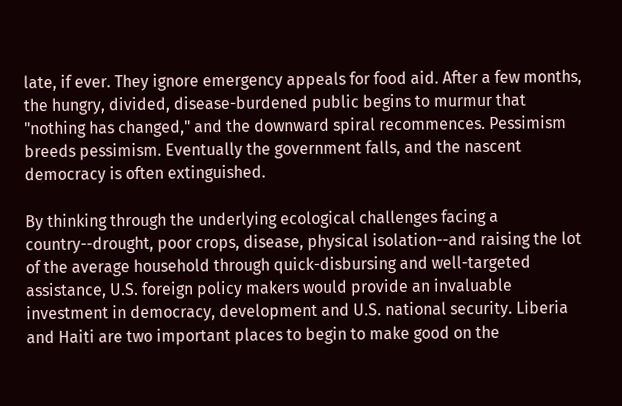late, if ever. They ignore emergency appeals for food aid. After a few months, the hungry, divided, disease-burdened public begins to murmur that "nothing has changed," and the downward spiral recommences. Pessimism breeds pessimism. Eventually the government falls, and the nascent democracy is often extinguished.

By thinking through the underlying ecological challenges facing a country--drought, poor crops, disease, physical isolation--and raising the lot of the average household through quick-disbursing and well-targeted assistance, U.S. foreign policy makers would provide an invaluable investment in democracy, development and U.S. national security. Liberia and Haiti are two important places to begin to make good on the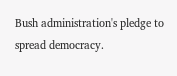Bush administration's pledge to spread democracy.